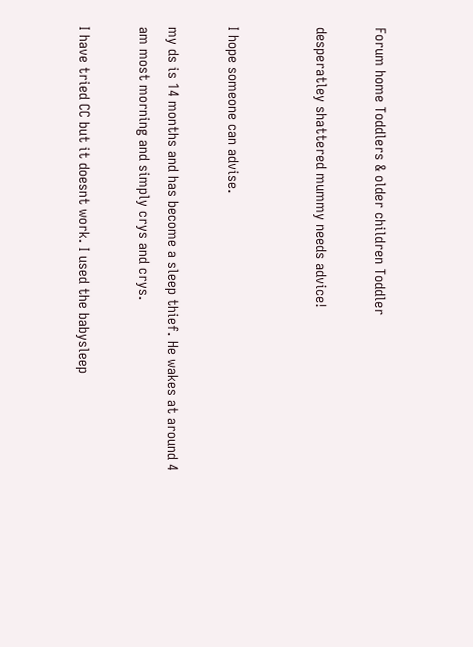Forum home Toddlers & older children Toddler

desperatley shattered mummy needs advice!


I hope someone can advise.

my ds is 14 months and has become a sleep thief. He wakes at around 4 am most morning and simply crys and crys.

I have tried CC but it doesnt work. I used the babysleep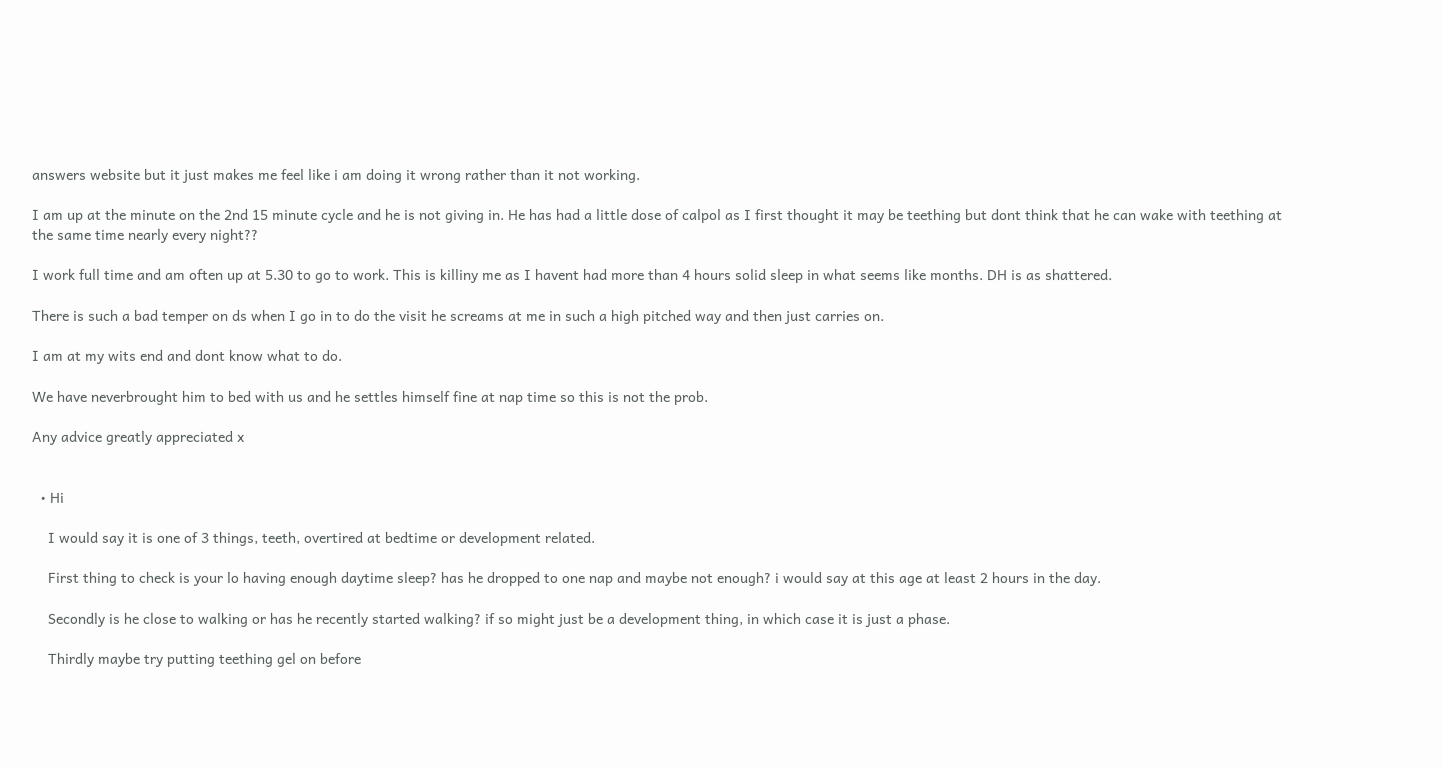answers website but it just makes me feel like i am doing it wrong rather than it not working.

I am up at the minute on the 2nd 15 minute cycle and he is not giving in. He has had a little dose of calpol as I first thought it may be teething but dont think that he can wake with teething at the same time nearly every night??

I work full time and am often up at 5.30 to go to work. This is killiny me as I havent had more than 4 hours solid sleep in what seems like months. DH is as shattered.

There is such a bad temper on ds when I go in to do the visit he screams at me in such a high pitched way and then just carries on.

I am at my wits end and dont know what to do.

We have neverbrought him to bed with us and he settles himself fine at nap time so this is not the prob.

Any advice greatly appreciated x


  • Hi

    I would say it is one of 3 things, teeth, overtired at bedtime or development related.

    First thing to check is your lo having enough daytime sleep? has he dropped to one nap and maybe not enough? i would say at this age at least 2 hours in the day.

    Secondly is he close to walking or has he recently started walking? if so might just be a development thing, in which case it is just a phase.

    Thirdly maybe try putting teething gel on before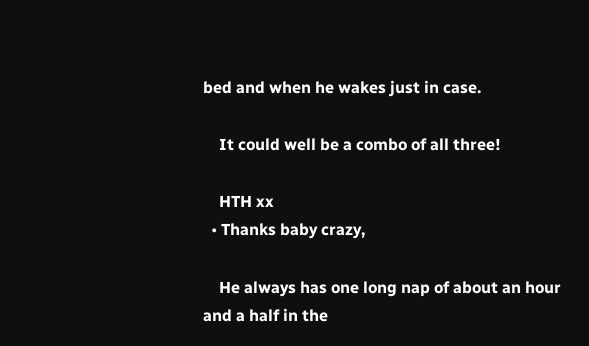bed and when he wakes just in case.

    It could well be a combo of all three!

    HTH xx
  • Thanks baby crazy,

    He always has one long nap of about an hour and a half in the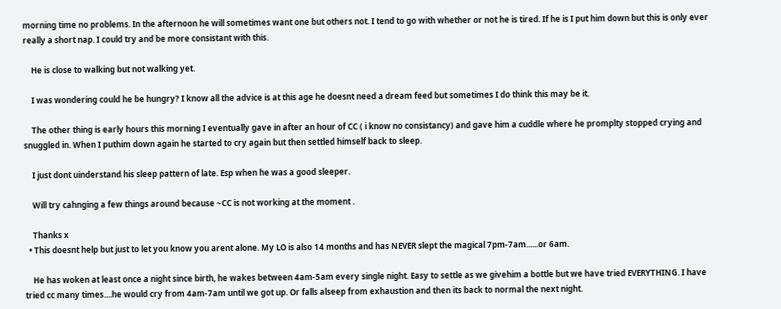morning time no problems. In the afternoon he will sometimes want one but others not. I tend to go with whether or not he is tired. If he is I put him down but this is only ever really a short nap. I could try and be more consistant with this.

    He is close to walking but not walking yet.

    I was wondering could he be hungry? I know all the advice is at this age he doesnt need a dream feed but sometimes I do think this may be it.

    The other thing is early hours this morning I eventually gave in after an hour of CC ( i know no consistancy) and gave him a cuddle where he promplty stopped crying and snuggled in. When I puthim down again he started to cry again but then settled himself back to sleep.

    I just dont uinderstand his sleep pattern of late. Esp when he was a good sleeper.

    Will try cahnging a few things around because ~CC is not working at the moment .

    Thanks x
  • This doesnt help but just to let you know you arent alone. My LO is also 14 months and has NEVER slept the magical 7pm-7am......or 6am.

    He has woken at least once a night since birth, he wakes between 4am-5am every single night. Easy to settle as we givehim a bottle but we have tried EVERYTHING. I have tried cc many times....he would cry from 4am-7am until we got up. Or falls alseep from exhaustion and then its back to normal the next night.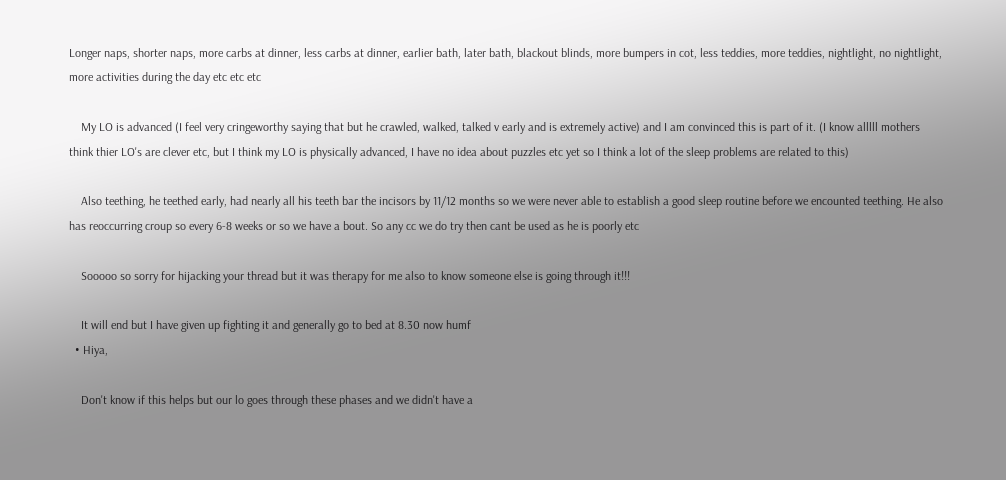Longer naps, shorter naps, more carbs at dinner, less carbs at dinner, earlier bath, later bath, blackout blinds, more bumpers in cot, less teddies, more teddies, nightlight, no nightlight, more activities during the day etc etc etc

    My LO is advanced (I feel very cringeworthy saying that but he crawled, walked, talked v early and is extremely active) and I am convinced this is part of it. (I know alllll mothers think thier LO's are clever etc, but I think my LO is physically advanced, I have no idea about puzzles etc yet so I think a lot of the sleep problems are related to this)

    Also teething, he teethed early, had nearly all his teeth bar the incisors by 11/12 months so we were never able to establish a good sleep routine before we encounted teething. He also has reoccurring croup so every 6-8 weeks or so we have a bout. So any cc we do try then cant be used as he is poorly etc

    Sooooo so sorry for hijacking your thread but it was therapy for me also to know someone else is going through it!!!

    It will end but I have given up fighting it and generally go to bed at 8.30 now humf
  • Hiya,

    Don't know if this helps but our lo goes through these phases and we didn't have a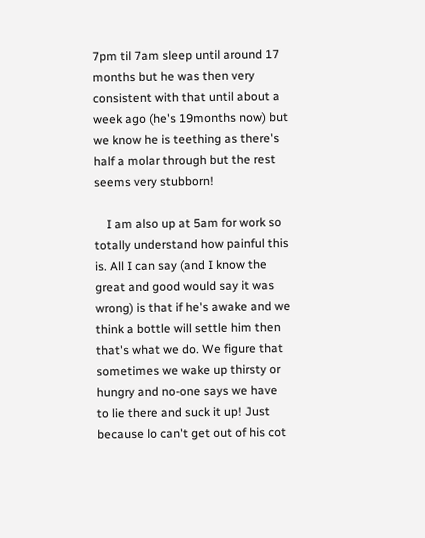7pm til 7am sleep until around 17 months but he was then very consistent with that until about a week ago (he's 19months now) but we know he is teething as there's half a molar through but the rest seems very stubborn!

    I am also up at 5am for work so totally understand how painful this is. All I can say (and I know the great and good would say it was wrong) is that if he's awake and we think a bottle will settle him then that's what we do. We figure that sometimes we wake up thirsty or hungry and no-one says we have to lie there and suck it up! Just because lo can't get out of his cot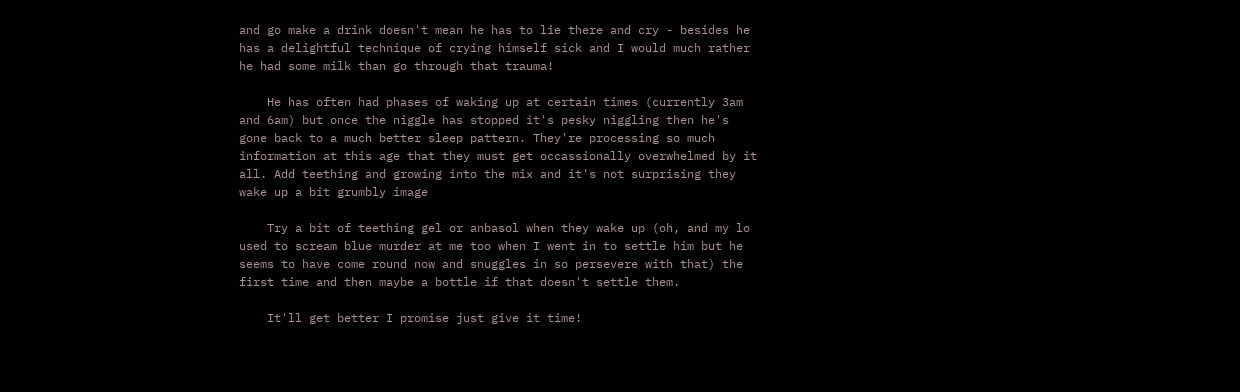and go make a drink doesn't mean he has to lie there and cry - besides he has a delightful technique of crying himself sick and I would much rather he had some milk than go through that trauma!

    He has often had phases of waking up at certain times (currently 3am and 6am) but once the niggle has stopped it's pesky niggling then he's gone back to a much better sleep pattern. They're processing so much information at this age that they must get occassionally overwhelmed by it all. Add teething and growing into the mix and it's not surprising they wake up a bit grumbly image

    Try a bit of teething gel or anbasol when they wake up (oh, and my lo used to scream blue murder at me too when I went in to settle him but he seems to have come round now and snuggles in so persevere with that) the first time and then maybe a bottle if that doesn't settle them.

    It'll get better I promise just give it time!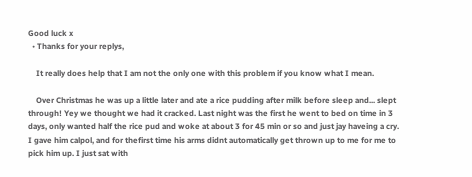Good luck x
  • Thanks for your replys,

    It really does help that I am not the only one with this problem if you know what I mean.

    Over Christmas he was up a little later and ate a rice pudding after milk before sleep and... slept through! Yey we thought we had it cracked. Last night was the first he went to bed on time in 3 days, only wanted half the rice pud and woke at about 3 for 45 min or so and just jay haveing a cry. I gave him calpol, and for thefirst time his arms didnt automatically get thrown up to me for me to pick him up. I just sat with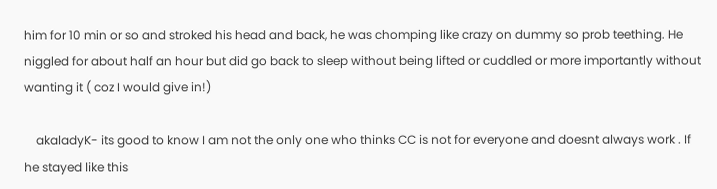him for 10 min or so and stroked his head and back, he was chomping like crazy on dummy so prob teething. He niggled for about half an hour but did go back to sleep without being lifted or cuddled or more importantly without wanting it ( coz I would give in!)

    akaladyK- its good to know I am not the only one who thinks CC is not for everyone and doesnt always work . If he stayed like this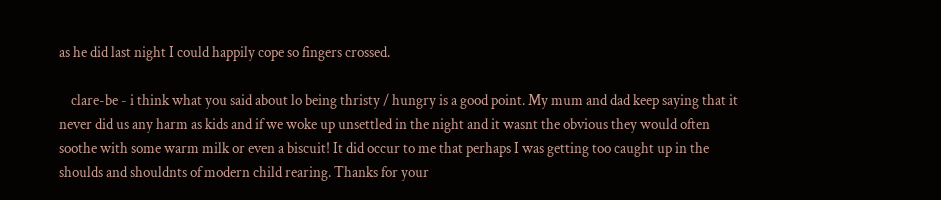as he did last night I could happily cope so fingers crossed.

    clare-be - i think what you said about lo being thristy / hungry is a good point. My mum and dad keep saying that it never did us any harm as kids and if we woke up unsettled in the night and it wasnt the obvious they would often soothe with some warm milk or even a biscuit! It did occur to me that perhaps I was getting too caught up in the shoulds and shouldnts of modern child rearing. Thanks for your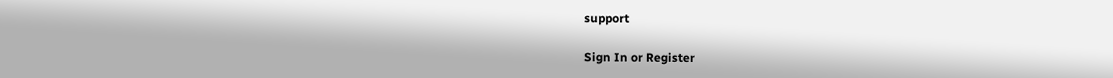support

Sign In or Register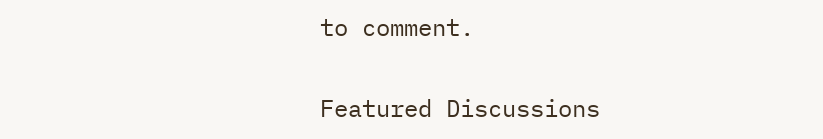to comment.

Featured Discussions